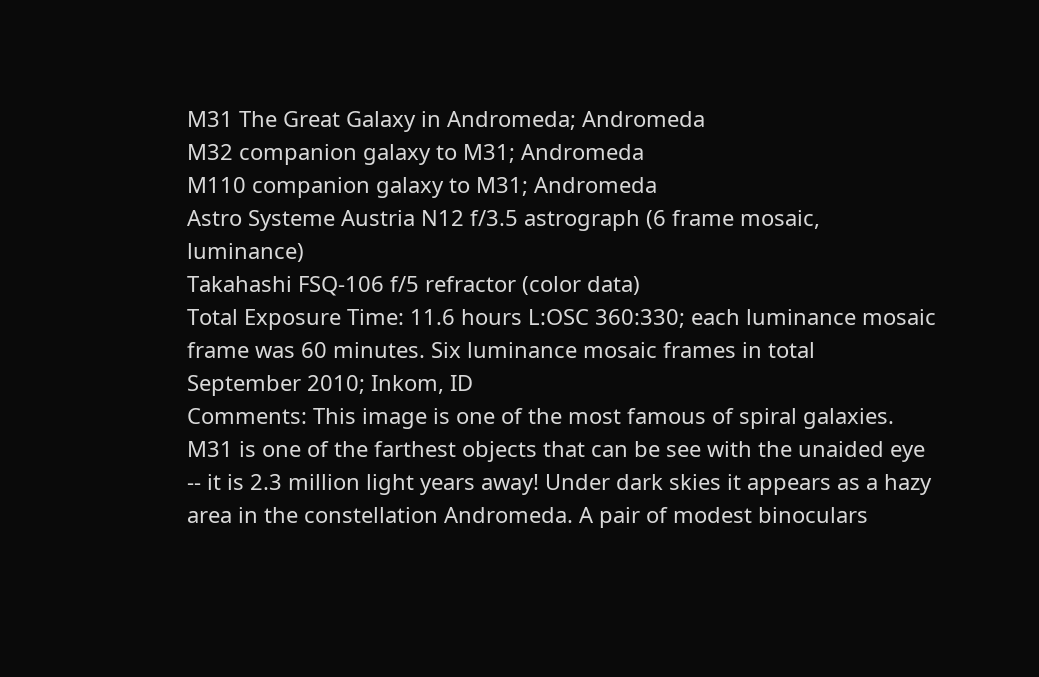M31 The Great Galaxy in Andromeda; Andromeda
M32 companion galaxy to M31; Andromeda
M110 companion galaxy to M31; Andromeda
Astro Systeme Austria N12 f/3.5 astrograph (6 frame mosaic, luminance)
Takahashi FSQ-106 f/5 refractor (color data)
Total Exposure Time: 11.6 hours L:OSC 360:330; each luminance mosaic frame was 60 minutes. Six luminance mosaic frames in total
September 2010; Inkom, ID
Comments: This image is one of the most famous of spiral galaxies. M31 is one of the farthest objects that can be see with the unaided eye -- it is 2.3 million light years away! Under dark skies it appears as a hazy area in the constellation Andromeda. A pair of modest binoculars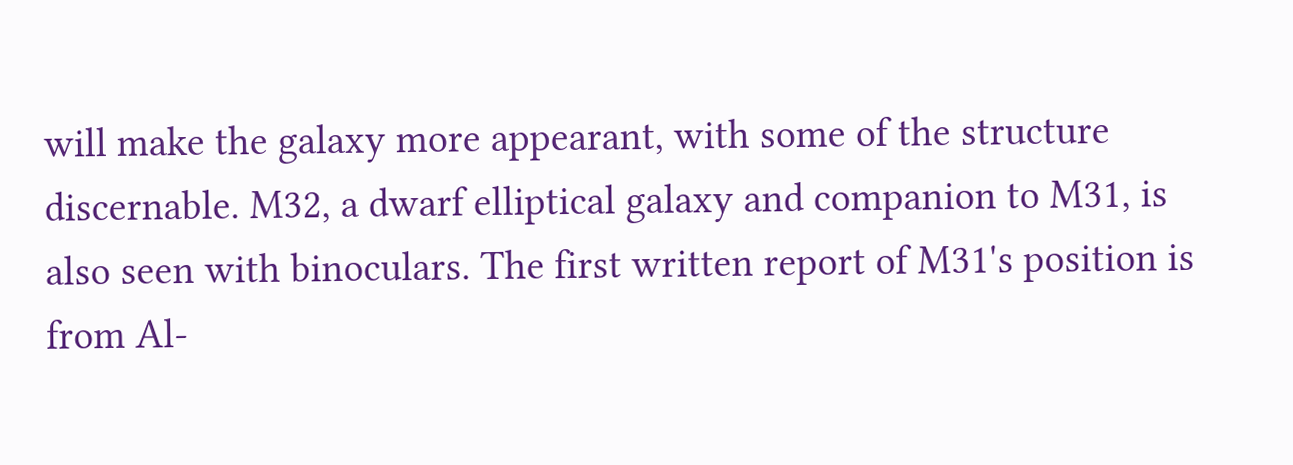will make the galaxy more appearant, with some of the structure discernable. M32, a dwarf elliptical galaxy and companion to M31, is also seen with binoculars. The first written report of M31's position is from Al-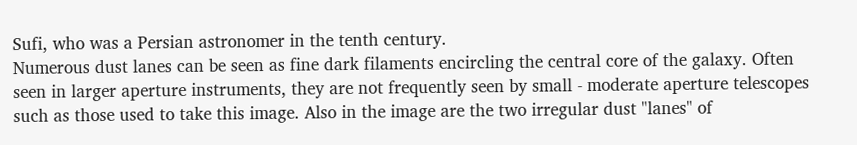Sufi, who was a Persian astronomer in the tenth century.
Numerous dust lanes can be seen as fine dark filaments encircling the central core of the galaxy. Often seen in larger aperture instruments, they are not frequently seen by small - moderate aperture telescopes such as those used to take this image. Also in the image are the two irregular dust "lanes" of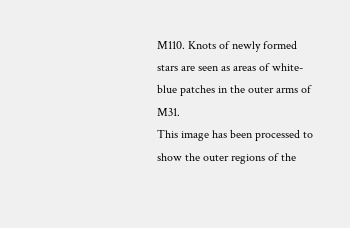M110. Knots of newly formed stars are seen as areas of white-blue patches in the outer arms of M31.
This image has been processed to show the outer regions of the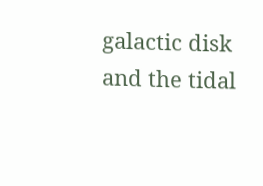galactic disk and the tidal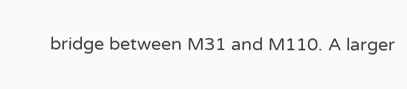bridge between M31 and M110. A larger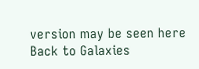version may be seen here
Back to Galaxies